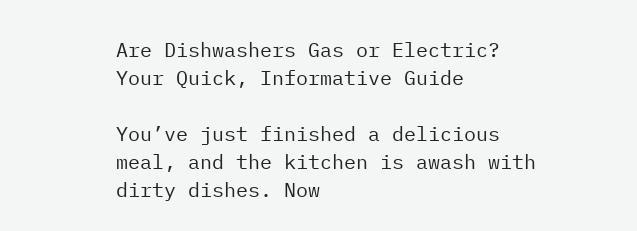Are Dishwashers Gas or Electric? Your Quick, Informative Guide

You’ve just finished a delicious meal, and the kitchen is awash with dirty dishes. Now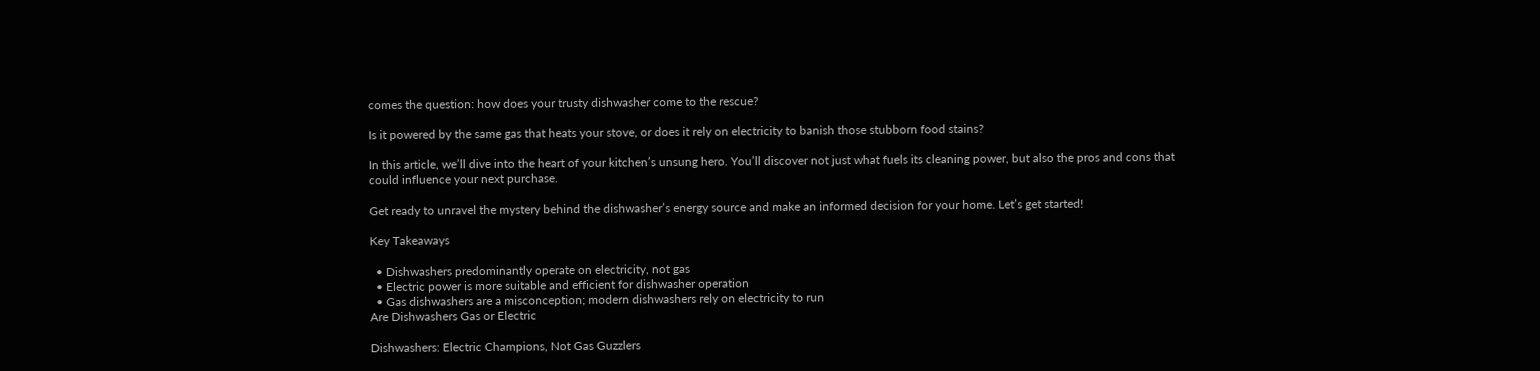comes the question: how does your trusty dishwasher come to the rescue?

Is it powered by the same gas that heats your stove, or does it rely on electricity to banish those stubborn food stains?

In this article, we’ll dive into the heart of your kitchen’s unsung hero. You’ll discover not just what fuels its cleaning power, but also the pros and cons that could influence your next purchase.

Get ready to unravel the mystery behind the dishwasher’s energy source and make an informed decision for your home. Let’s get started!

Key Takeaways

  • Dishwashers predominantly operate on electricity, not gas
  • Electric power is more suitable and efficient for dishwasher operation
  • Gas dishwashers are a misconception; modern dishwashers rely on electricity to run
Are Dishwashers Gas or Electric

Dishwashers: Electric Champions, Not Gas Guzzlers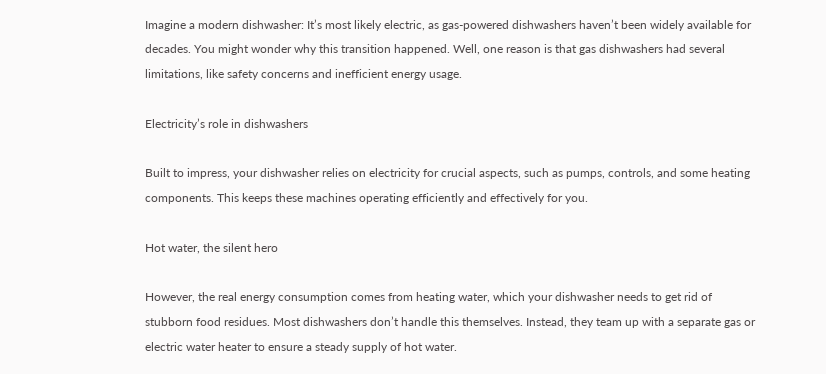Imagine a modern dishwasher: It’s most likely electric, as gas-powered dishwashers haven’t been widely available for decades. You might wonder why this transition happened. Well, one reason is that gas dishwashers had several limitations, like safety concerns and inefficient energy usage.

Electricity’s role in dishwashers

Built to impress, your dishwasher relies on electricity for crucial aspects, such as pumps, controls, and some heating components. This keeps these machines operating efficiently and effectively for you.

Hot water, the silent hero

However, the real energy consumption comes from heating water, which your dishwasher needs to get rid of stubborn food residues. Most dishwashers don’t handle this themselves. Instead, they team up with a separate gas or electric water heater to ensure a steady supply of hot water.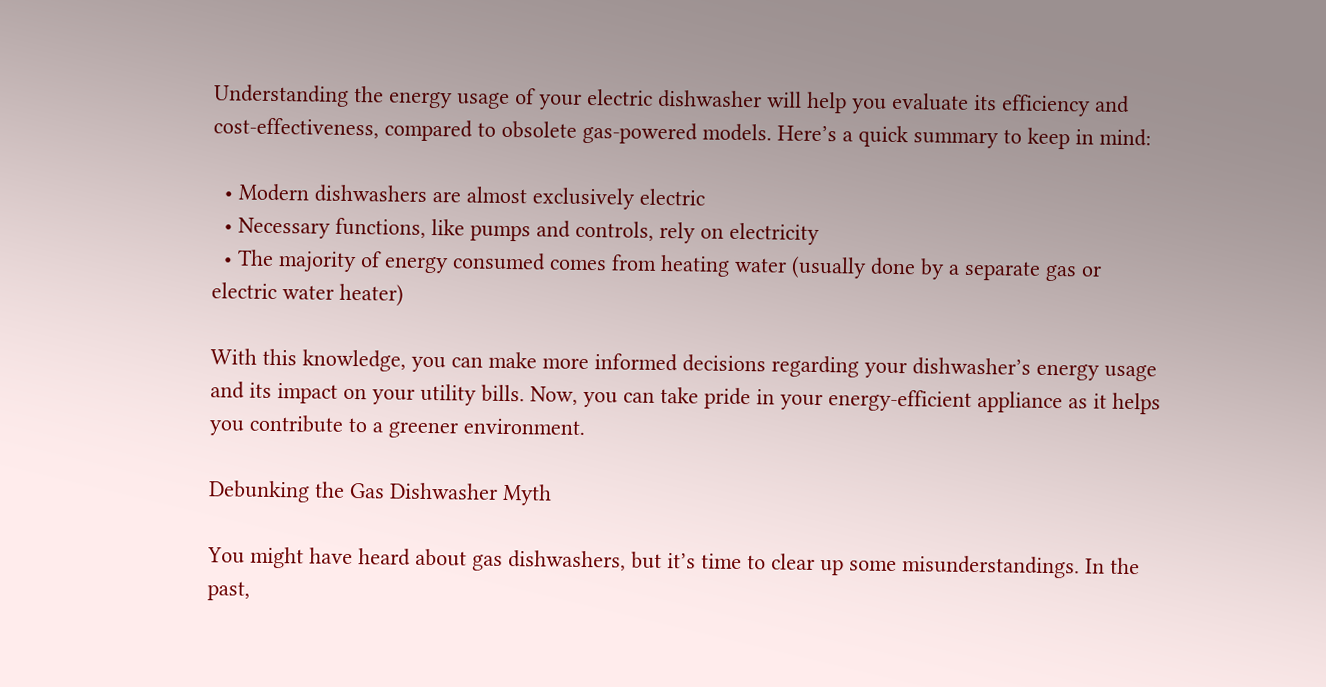Understanding the energy usage of your electric dishwasher will help you evaluate its efficiency and cost-effectiveness, compared to obsolete gas-powered models. Here’s a quick summary to keep in mind:

  • Modern dishwashers are almost exclusively electric
  • Necessary functions, like pumps and controls, rely on electricity
  • The majority of energy consumed comes from heating water (usually done by a separate gas or electric water heater)

With this knowledge, you can make more informed decisions regarding your dishwasher’s energy usage and its impact on your utility bills. Now, you can take pride in your energy-efficient appliance as it helps you contribute to a greener environment.

Debunking the Gas Dishwasher Myth

You might have heard about gas dishwashers, but it’s time to clear up some misunderstandings. In the past,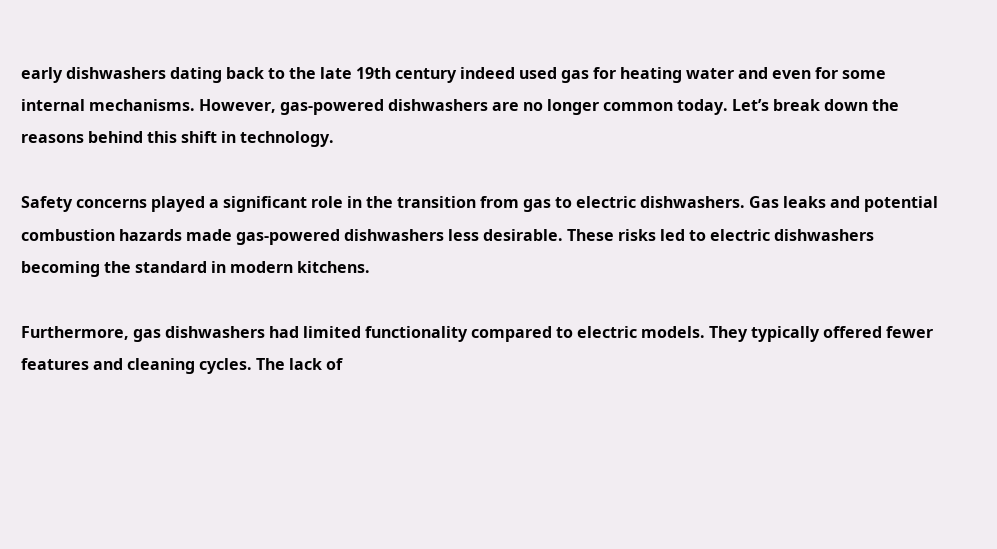early dishwashers dating back to the late 19th century indeed used gas for heating water and even for some internal mechanisms. However, gas-powered dishwashers are no longer common today. Let’s break down the reasons behind this shift in technology.

Safety concerns played a significant role in the transition from gas to electric dishwashers. Gas leaks and potential combustion hazards made gas-powered dishwashers less desirable. These risks led to electric dishwashers becoming the standard in modern kitchens.

Furthermore, gas dishwashers had limited functionality compared to electric models. They typically offered fewer features and cleaning cycles. The lack of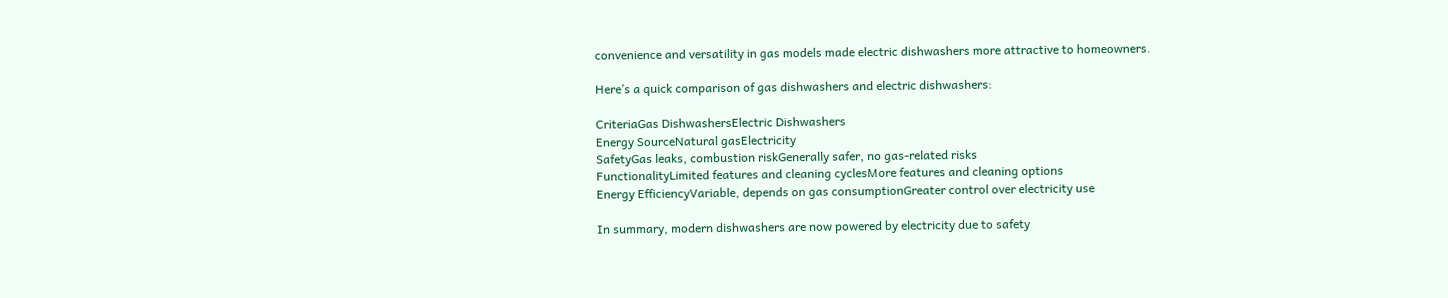convenience and versatility in gas models made electric dishwashers more attractive to homeowners.

Here’s a quick comparison of gas dishwashers and electric dishwashers:

CriteriaGas DishwashersElectric Dishwashers
Energy SourceNatural gasElectricity
SafetyGas leaks, combustion riskGenerally safer, no gas-related risks
FunctionalityLimited features and cleaning cyclesMore features and cleaning options
Energy EfficiencyVariable, depends on gas consumptionGreater control over electricity use

In summary, modern dishwashers are now powered by electricity due to safety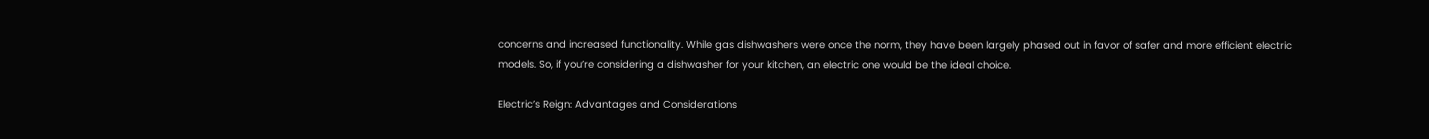concerns and increased functionality. While gas dishwashers were once the norm, they have been largely phased out in favor of safer and more efficient electric models. So, if you’re considering a dishwasher for your kitchen, an electric one would be the ideal choice.

Electric’s Reign: Advantages and Considerations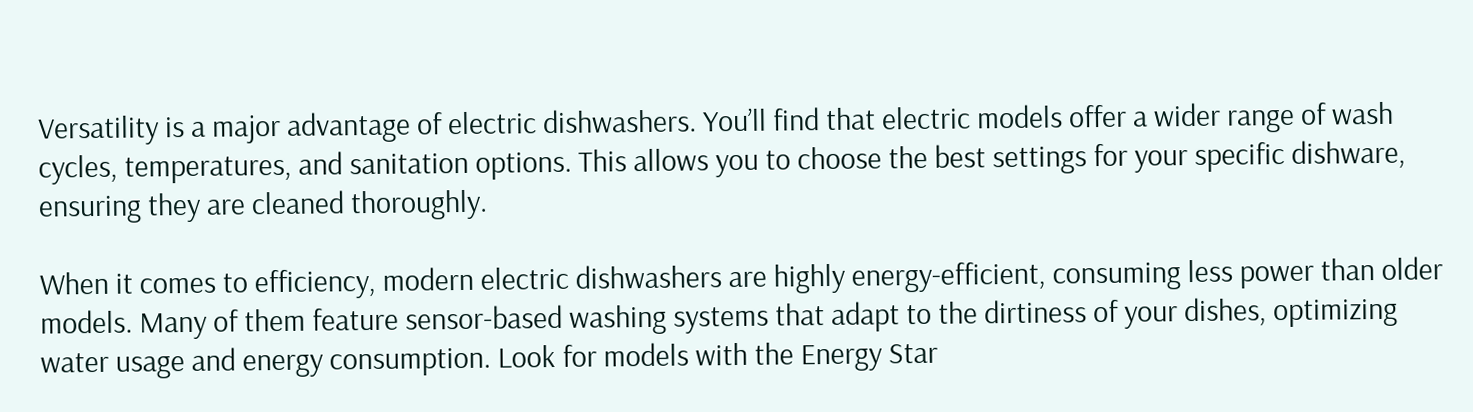Versatility is a major advantage of electric dishwashers. You’ll find that electric models offer a wider range of wash cycles, temperatures, and sanitation options. This allows you to choose the best settings for your specific dishware, ensuring they are cleaned thoroughly.

When it comes to efficiency, modern electric dishwashers are highly energy-efficient, consuming less power than older models. Many of them feature sensor-based washing systems that adapt to the dirtiness of your dishes, optimizing water usage and energy consumption. Look for models with the Energy Star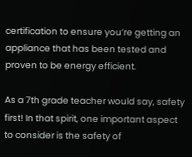certification to ensure you’re getting an appliance that has been tested and proven to be energy efficient.

As a 7th grade teacher would say, safety first! In that spirit, one important aspect to consider is the safety of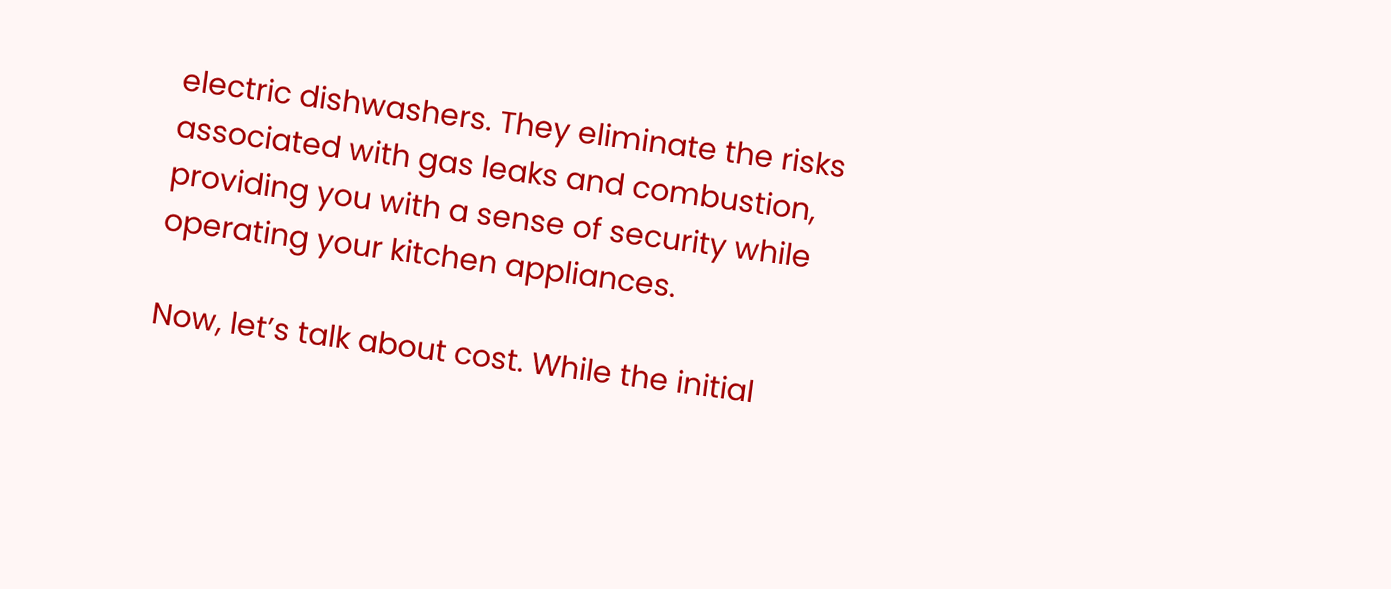electric dishwashers. They eliminate the risks associated with gas leaks and combustion, providing you with a sense of security while operating your kitchen appliances.

Now, let’s talk about cost. While the initial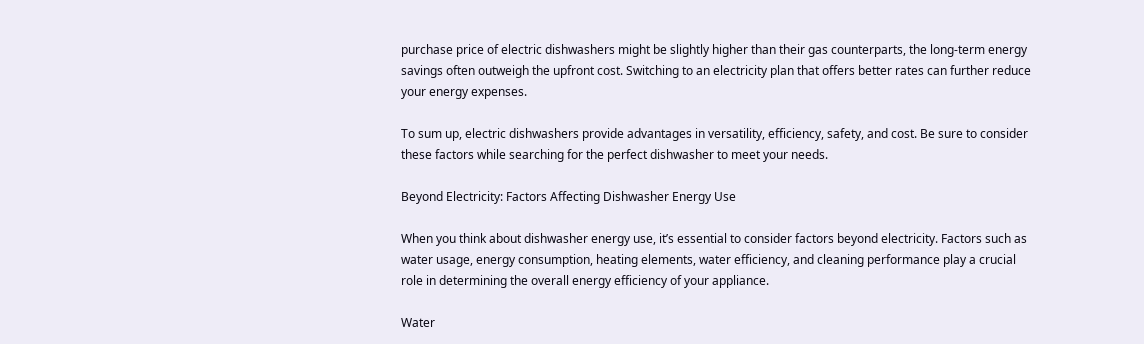purchase price of electric dishwashers might be slightly higher than their gas counterparts, the long-term energy savings often outweigh the upfront cost. Switching to an electricity plan that offers better rates can further reduce your energy expenses.

To sum up, electric dishwashers provide advantages in versatility, efficiency, safety, and cost. Be sure to consider these factors while searching for the perfect dishwasher to meet your needs.

Beyond Electricity: Factors Affecting Dishwasher Energy Use

When you think about dishwasher energy use, it’s essential to consider factors beyond electricity. Factors such as water usage, energy consumption, heating elements, water efficiency, and cleaning performance play a crucial role in determining the overall energy efficiency of your appliance.

Water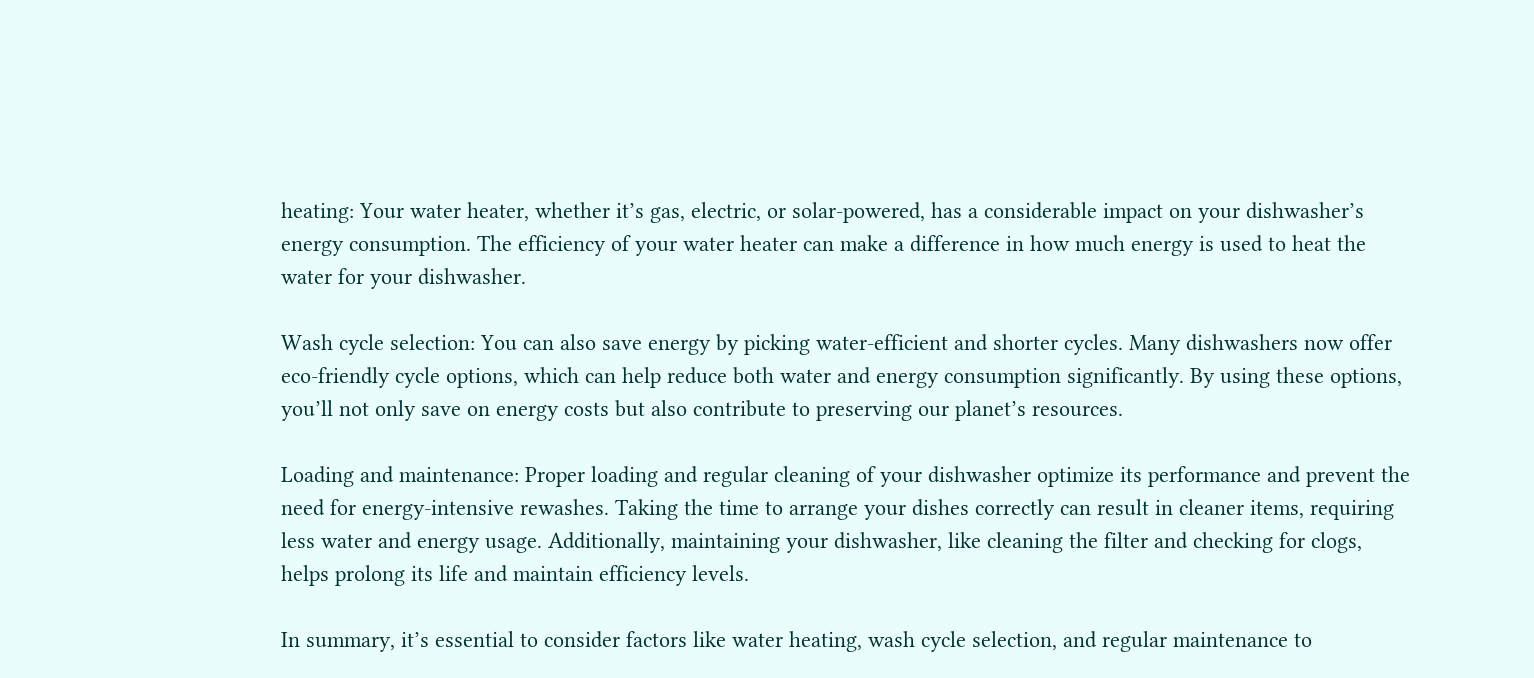heating: Your water heater, whether it’s gas, electric, or solar-powered, has a considerable impact on your dishwasher’s energy consumption. The efficiency of your water heater can make a difference in how much energy is used to heat the water for your dishwasher.

Wash cycle selection: You can also save energy by picking water-efficient and shorter cycles. Many dishwashers now offer eco-friendly cycle options, which can help reduce both water and energy consumption significantly. By using these options, you’ll not only save on energy costs but also contribute to preserving our planet’s resources.

Loading and maintenance: Proper loading and regular cleaning of your dishwasher optimize its performance and prevent the need for energy-intensive rewashes. Taking the time to arrange your dishes correctly can result in cleaner items, requiring less water and energy usage. Additionally, maintaining your dishwasher, like cleaning the filter and checking for clogs, helps prolong its life and maintain efficiency levels.

In summary, it’s essential to consider factors like water heating, wash cycle selection, and regular maintenance to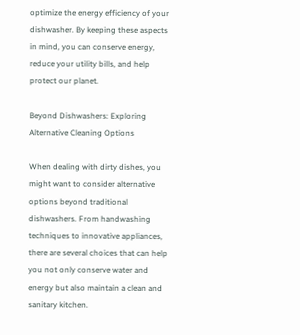optimize the energy efficiency of your dishwasher. By keeping these aspects in mind, you can conserve energy, reduce your utility bills, and help protect our planet.

Beyond Dishwashers: Exploring Alternative Cleaning Options

When dealing with dirty dishes, you might want to consider alternative options beyond traditional dishwashers. From handwashing techniques to innovative appliances, there are several choices that can help you not only conserve water and energy but also maintain a clean and sanitary kitchen.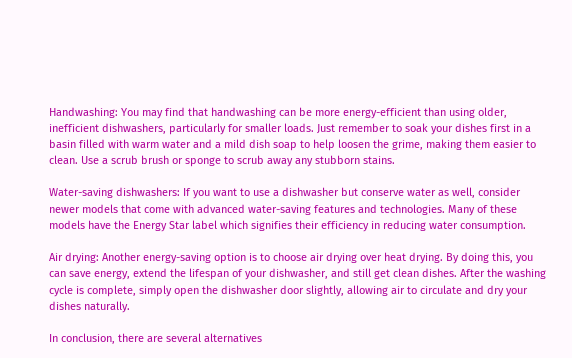Handwashing: You may find that handwashing can be more energy-efficient than using older, inefficient dishwashers, particularly for smaller loads. Just remember to soak your dishes first in a basin filled with warm water and a mild dish soap to help loosen the grime, making them easier to clean. Use a scrub brush or sponge to scrub away any stubborn stains.

Water-saving dishwashers: If you want to use a dishwasher but conserve water as well, consider newer models that come with advanced water-saving features and technologies. Many of these models have the Energy Star label which signifies their efficiency in reducing water consumption.

Air drying: Another energy-saving option is to choose air drying over heat drying. By doing this, you can save energy, extend the lifespan of your dishwasher, and still get clean dishes. After the washing cycle is complete, simply open the dishwasher door slightly, allowing air to circulate and dry your dishes naturally.

In conclusion, there are several alternatives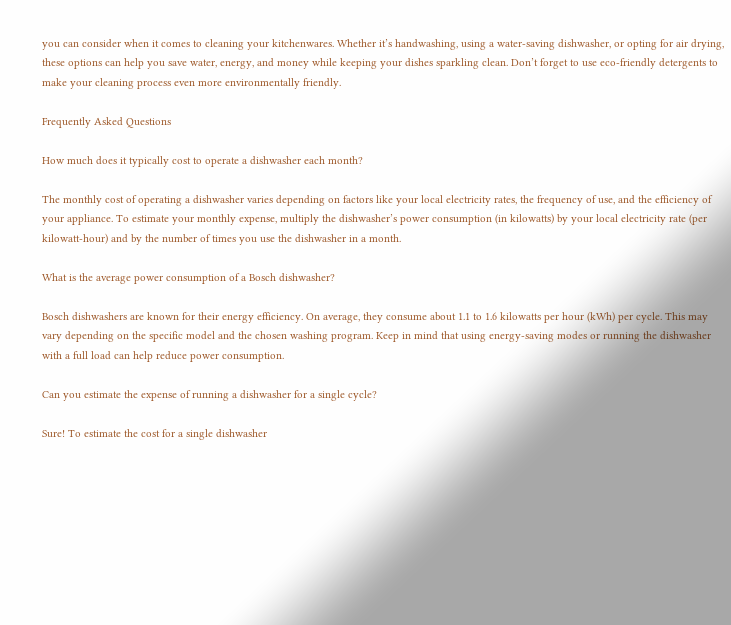you can consider when it comes to cleaning your kitchenwares. Whether it’s handwashing, using a water-saving dishwasher, or opting for air drying, these options can help you save water, energy, and money while keeping your dishes sparkling clean. Don’t forget to use eco-friendly detergents to make your cleaning process even more environmentally friendly.

Frequently Asked Questions

How much does it typically cost to operate a dishwasher each month?

The monthly cost of operating a dishwasher varies depending on factors like your local electricity rates, the frequency of use, and the efficiency of your appliance. To estimate your monthly expense, multiply the dishwasher’s power consumption (in kilowatts) by your local electricity rate (per kilowatt-hour) and by the number of times you use the dishwasher in a month.

What is the average power consumption of a Bosch dishwasher?

Bosch dishwashers are known for their energy efficiency. On average, they consume about 1.1 to 1.6 kilowatts per hour (kWh) per cycle. This may vary depending on the specific model and the chosen washing program. Keep in mind that using energy-saving modes or running the dishwasher with a full load can help reduce power consumption.

Can you estimate the expense of running a dishwasher for a single cycle?

Sure! To estimate the cost for a single dishwasher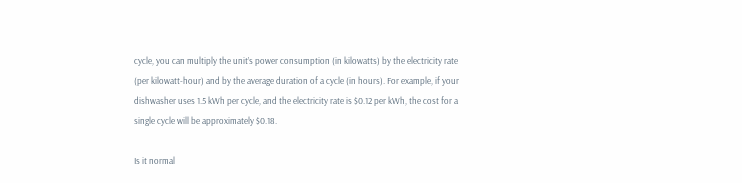cycle, you can multiply the unit’s power consumption (in kilowatts) by the electricity rate (per kilowatt-hour) and by the average duration of a cycle (in hours). For example, if your dishwasher uses 1.5 kWh per cycle, and the electricity rate is $0.12 per kWh, the cost for a single cycle will be approximately $0.18.

Is it normal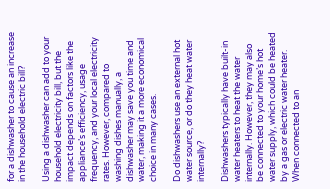for a dishwasher to cause an increase in the household electric bill?

Using a dishwasher can add to your household electricity bill, but the impact depends on factors like the appliance’s efficiency, usage frequency, and your local electricity rates. However, compared to washing dishes manually, a dishwasher may save you time and water, making it a more economical choice in many cases.

Do dishwashers use an external hot water source, or do they heat water internally?

Dishwashers typically have built-in water heaters to heat the water internally. However, they may also be connected to your home’s hot water supply, which could be heated by a gas or electric water heater. When connected to an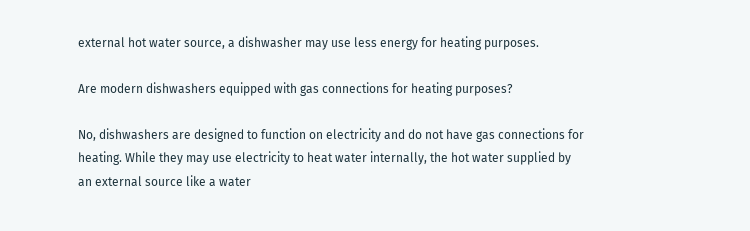external hot water source, a dishwasher may use less energy for heating purposes.

Are modern dishwashers equipped with gas connections for heating purposes?

No, dishwashers are designed to function on electricity and do not have gas connections for heating. While they may use electricity to heat water internally, the hot water supplied by an external source like a water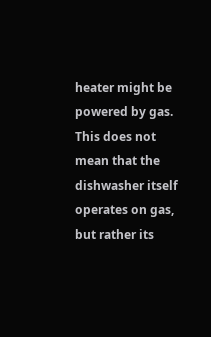heater might be powered by gas. This does not mean that the dishwasher itself operates on gas, but rather its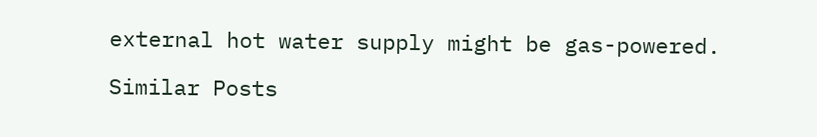external hot water supply might be gas-powered.

Similar Posts